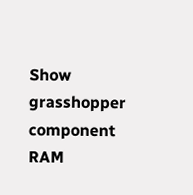Show grasshopper component RAM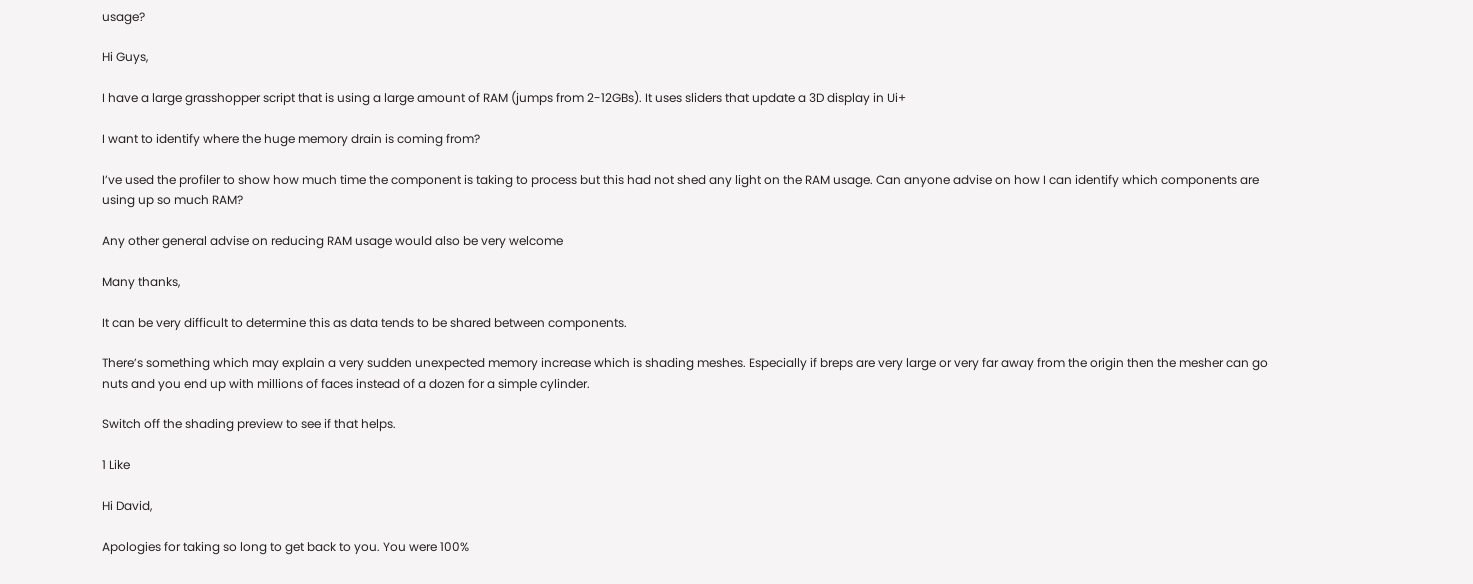usage?

Hi Guys,

I have a large grasshopper script that is using a large amount of RAM (jumps from 2-12GBs). It uses sliders that update a 3D display in Ui+

I want to identify where the huge memory drain is coming from?

I’ve used the profiler to show how much time the component is taking to process but this had not shed any light on the RAM usage. Can anyone advise on how I can identify which components are using up so much RAM?

Any other general advise on reducing RAM usage would also be very welcome

Many thanks,

It can be very difficult to determine this as data tends to be shared between components.

There’s something which may explain a very sudden unexpected memory increase which is shading meshes. Especially if breps are very large or very far away from the origin then the mesher can go nuts and you end up with millions of faces instead of a dozen for a simple cylinder.

Switch off the shading preview to see if that helps.

1 Like

Hi David,

Apologies for taking so long to get back to you. You were 100%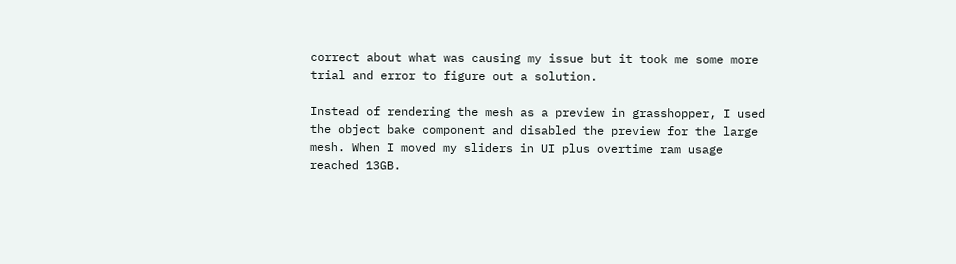correct about what was causing my issue but it took me some more trial and error to figure out a solution.

Instead of rendering the mesh as a preview in grasshopper, I used the object bake component and disabled the preview for the large mesh. When I moved my sliders in UI plus overtime ram usage reached 13GB.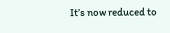It’s now reduced to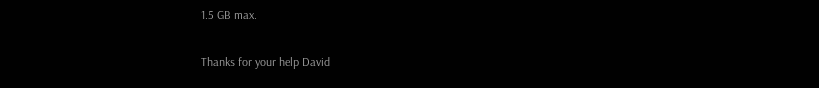1.5 GB max.

Thanks for your help David